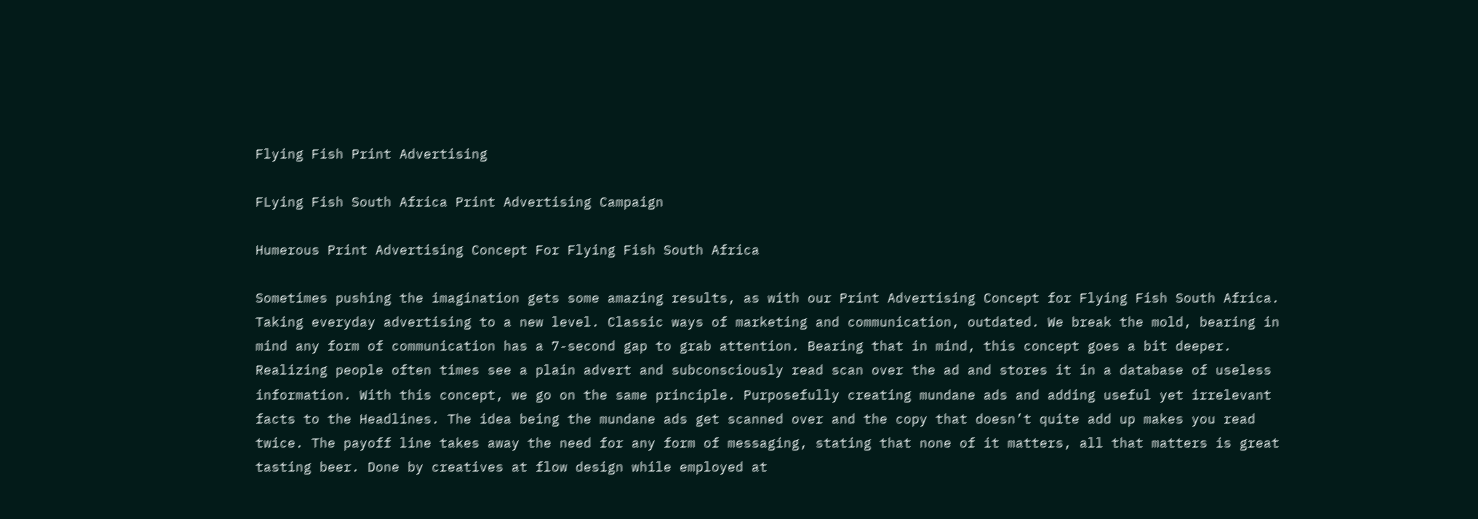Flying Fish Print Advertising

FLying Fish South Africa Print Advertising Campaign

Humerous Print Advertising Concept For Flying Fish South Africa

Sometimes pushing the imagination gets some amazing results, as with our Print Advertising Concept for Flying Fish South Africa. Taking everyday advertising to a new level. Classic ways of marketing and communication, outdated. We break the mold, bearing in mind any form of communication has a 7-second gap to grab attention. Bearing that in mind, this concept goes a bit deeper. Realizing people often times see a plain advert and subconsciously read scan over the ad and stores it in a database of useless information. With this concept, we go on the same principle. Purposefully creating mundane ads and adding useful yet irrelevant facts to the Headlines. The idea being the mundane ads get scanned over and the copy that doesn’t quite add up makes you read twice. The payoff line takes away the need for any form of messaging, stating that none of it matters, all that matters is great tasting beer. Done by creatives at flow design while employed at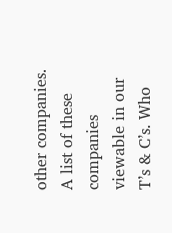other companies. A list of these companies viewable in our T’s & C’s. Who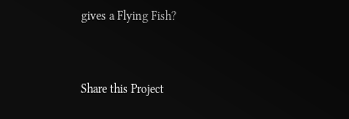gives a Flying Fish?


Share this Project